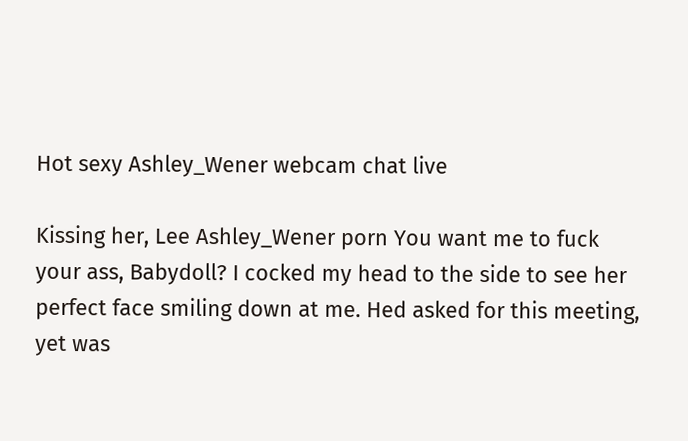Hot sexy Ashley_Wener webcam chat live

Kissing her, Lee Ashley_Wener porn You want me to fuck your ass, Babydoll? I cocked my head to the side to see her perfect face smiling down at me. Hed asked for this meeting, yet was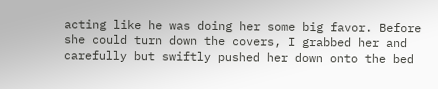acting like he was doing her some big favor. Before she could turn down the covers, I grabbed her and carefully but swiftly pushed her down onto the bed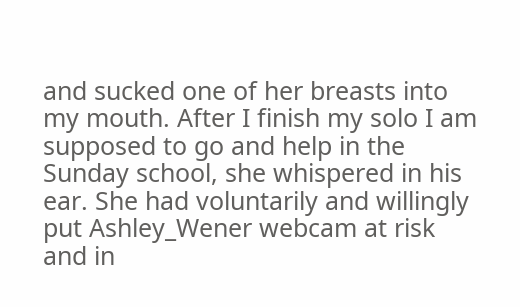and sucked one of her breasts into my mouth. After I finish my solo I am supposed to go and help in the Sunday school, she whispered in his ear. She had voluntarily and willingly put Ashley_Wener webcam at risk and in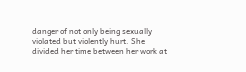danger of not only being sexually violated but violently hurt. She divided her time between her work at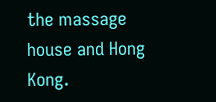the massage house and Hong Kong.